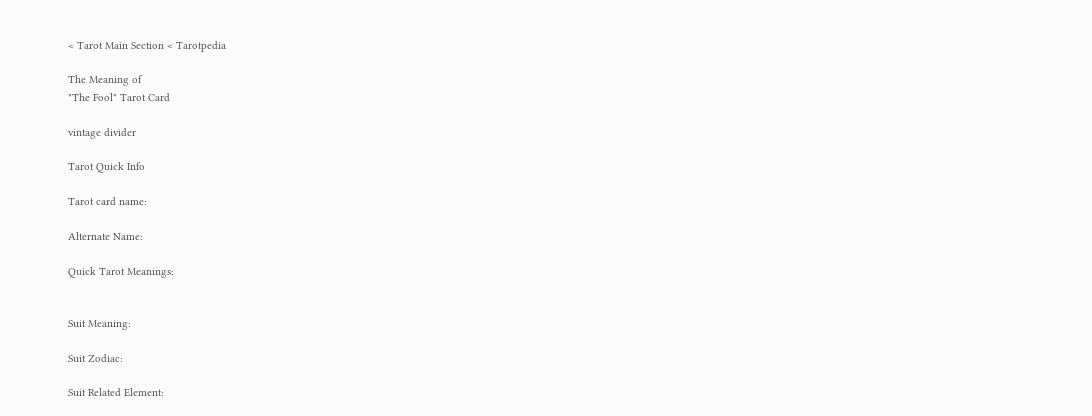< Tarot Main Section < Tarotpedia

The Meaning of
"The Fool" Tarot Card

vintage divider

Tarot Quick Info

Tarot card name:

Alternate Name:

Quick Tarot Meanings:


Suit Meaning:

Suit Zodiac:

Suit Related Element: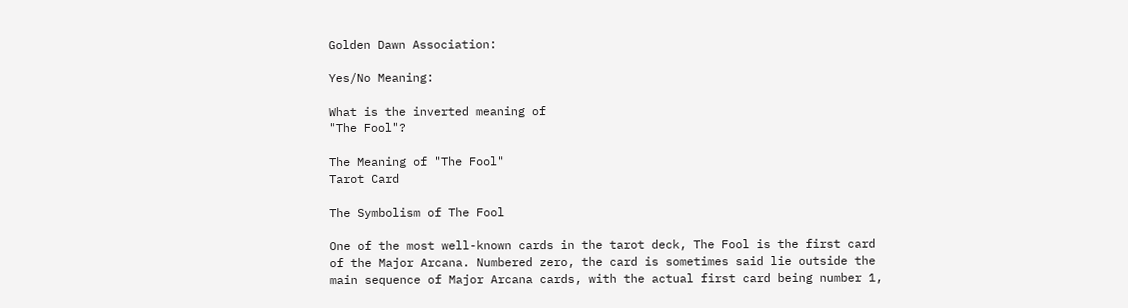Golden Dawn Association:

Yes/No Meaning:

What is the inverted meaning of
"The Fool"?

The Meaning of "The Fool"
Tarot Card

The Symbolism of The Fool

One of the most well-known cards in the tarot deck, The Fool is the first card of the Major Arcana. Numbered zero, the card is sometimes said lie outside the main sequence of Major Arcana cards, with the actual first card being number 1,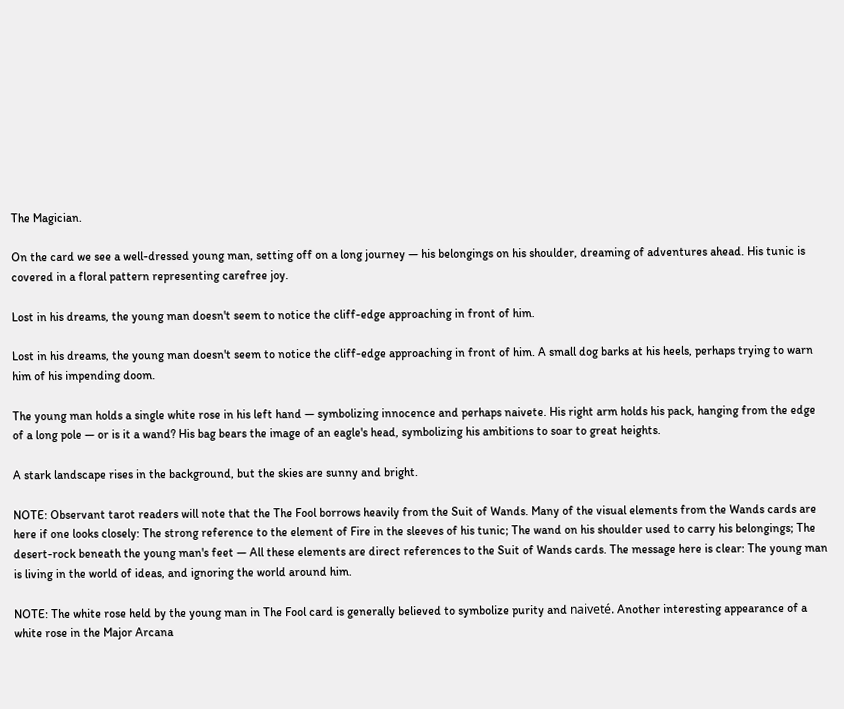The Magician.

On the card we see a well-dressed young man, setting off on a long journey — his belongings on his shoulder, dreaming of adventures ahead. His tunic is covered in a floral pattern representing carefree joy.

Lost in his dreams, the young man doesn't seem to notice the cliff-edge approaching in front of him.

Lost in his dreams, the young man doesn't seem to notice the cliff-edge approaching in front of him. A small dog barks at his heels, perhaps trying to warn him of his impending doom.

The young man holds a single white rose in his left hand — symbolizing innocence and perhaps naivete. His right arm holds his pack, hanging from the edge of a long pole — or is it a wand? His bag bears the image of an eagle's head, symbolizing his ambitions to soar to great heights.

A stark landscape rises in the background, but the skies are sunny and bright.

NOTE: Observant tarot readers will note that the The Fool borrows heavily from the Suit of Wands. Many of the visual elements from the Wands cards are here if one looks closely: The strong reference to the element of Fire in the sleeves of his tunic; The wand on his shoulder used to carry his belongings; The desert-rock beneath the young man's feet — All these elements are direct references to the Suit of Wands cards. The message here is clear: The young man is living in the world of ideas, and ignoring the world around him.

NOTE: The white rose held by the young man in The Fool card is generally believed to symbolize purity and naiveté. Another interesting appearance of a white rose in the Major Arcana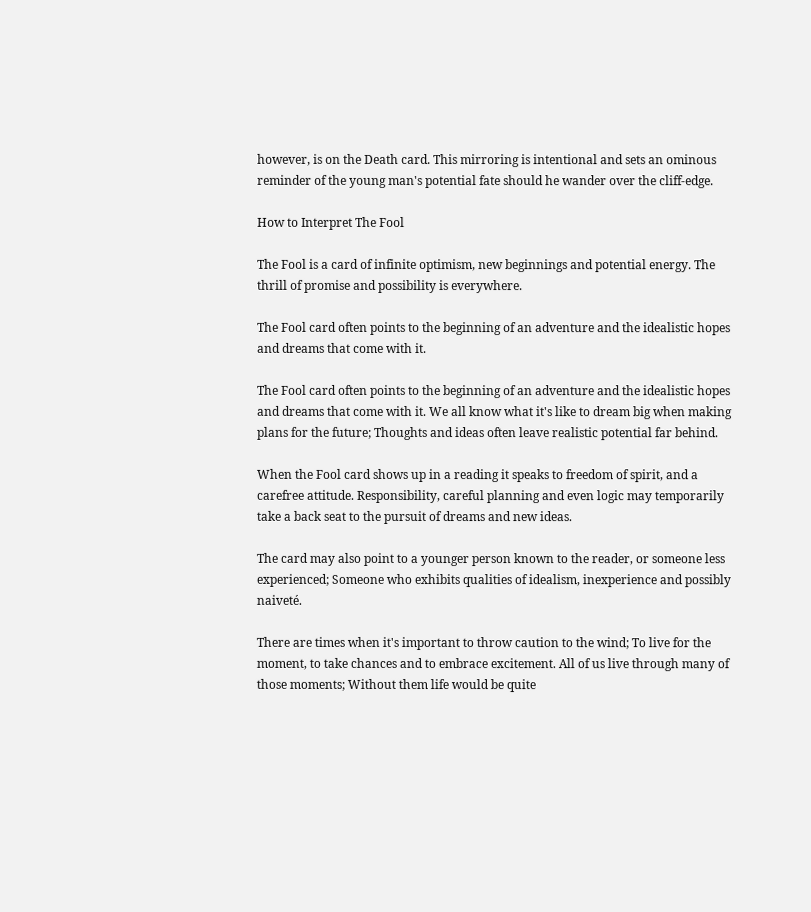however, is on the Death card. This mirroring is intentional and sets an ominous reminder of the young man's potential fate should he wander over the cliff-edge.

How to Interpret The Fool

The Fool is a card of infinite optimism, new beginnings and potential energy. The thrill of promise and possibility is everywhere.

The Fool card often points to the beginning of an adventure and the idealistic hopes and dreams that come with it.

The Fool card often points to the beginning of an adventure and the idealistic hopes and dreams that come with it. We all know what it's like to dream big when making plans for the future; Thoughts and ideas often leave realistic potential far behind.

When the Fool card shows up in a reading it speaks to freedom of spirit, and a carefree attitude. Responsibility, careful planning and even logic may temporarily take a back seat to the pursuit of dreams and new ideas.

The card may also point to a younger person known to the reader, or someone less experienced; Someone who exhibits qualities of idealism, inexperience and possibly naiveté.

There are times when it's important to throw caution to the wind; To live for the moment, to take chances and to embrace excitement. All of us live through many of those moments; Without them life would be quite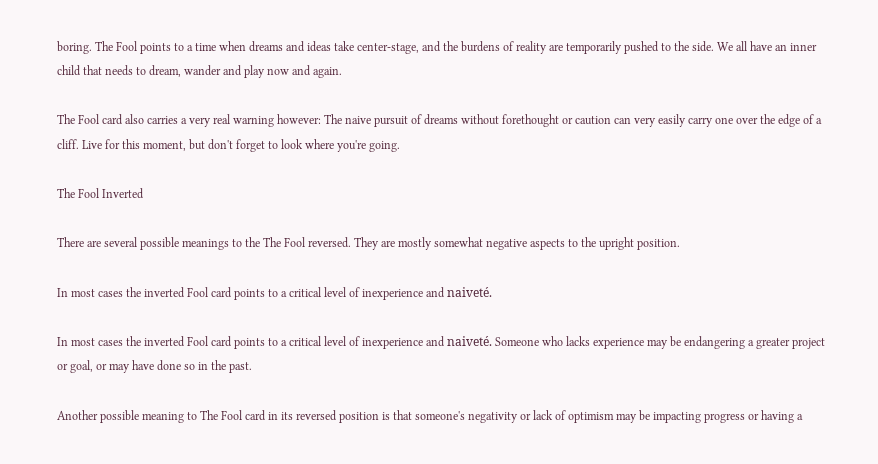boring. The Fool points to a time when dreams and ideas take center-stage, and the burdens of reality are temporarily pushed to the side. We all have an inner child that needs to dream, wander and play now and again.

The Fool card also carries a very real warning however: The naive pursuit of dreams without forethought or caution can very easily carry one over the edge of a cliff. Live for this moment, but don't forget to look where you're going.

The Fool Inverted

There are several possible meanings to the The Fool reversed. They are mostly somewhat negative aspects to the upright position.

In most cases the inverted Fool card points to a critical level of inexperience and naiveté.

In most cases the inverted Fool card points to a critical level of inexperience and naiveté. Someone who lacks experience may be endangering a greater project or goal, or may have done so in the past.

Another possible meaning to The Fool card in its reversed position is that someone's negativity or lack of optimism may be impacting progress or having a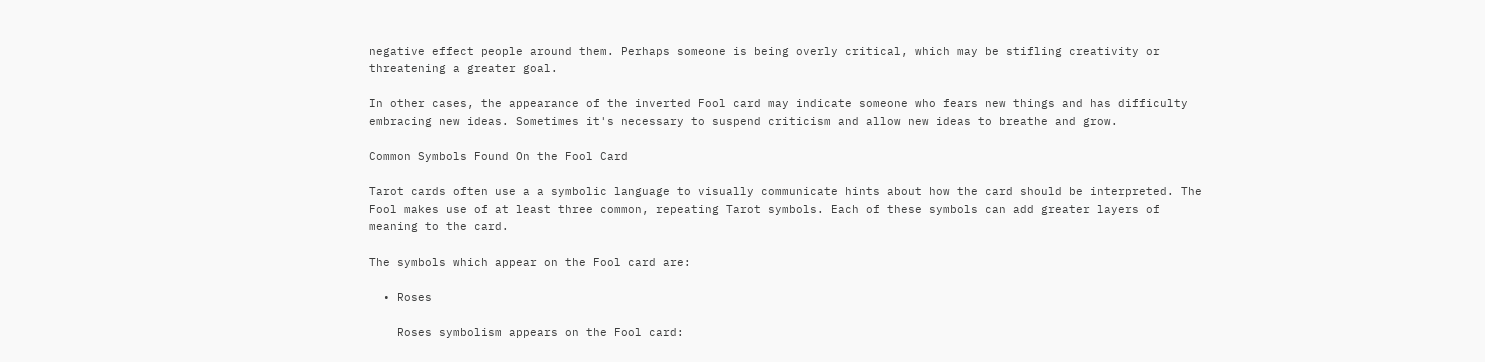negative effect people around them. Perhaps someone is being overly critical, which may be stifling creativity or threatening a greater goal.

In other cases, the appearance of the inverted Fool card may indicate someone who fears new things and has difficulty embracing new ideas. Sometimes it's necessary to suspend criticism and allow new ideas to breathe and grow.

Common Symbols Found On the Fool Card

Tarot cards often use a a symbolic language to visually communicate hints about how the card should be interpreted. The Fool makes use of at least three common, repeating Tarot symbols. Each of these symbols can add greater layers of meaning to the card.

The symbols which appear on the Fool card are:

  • Roses

    Roses symbolism appears on the Fool card: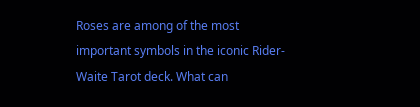Roses are among of the most important symbols in the iconic Rider-Waite Tarot deck. What can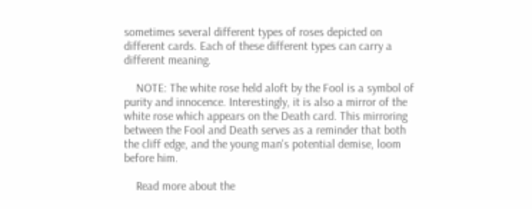sometimes several different types of roses depicted on different cards. Each of these different types can carry a different meaning.

    NOTE: The white rose held aloft by the Fool is a symbol of purity and innocence. Interestingly, it is also a mirror of the white rose which appears on the Death card. This mirroring between the Fool and Death serves as a reminder that both the cliff edge, and the young man's potential demise, loom before him.

    Read more about the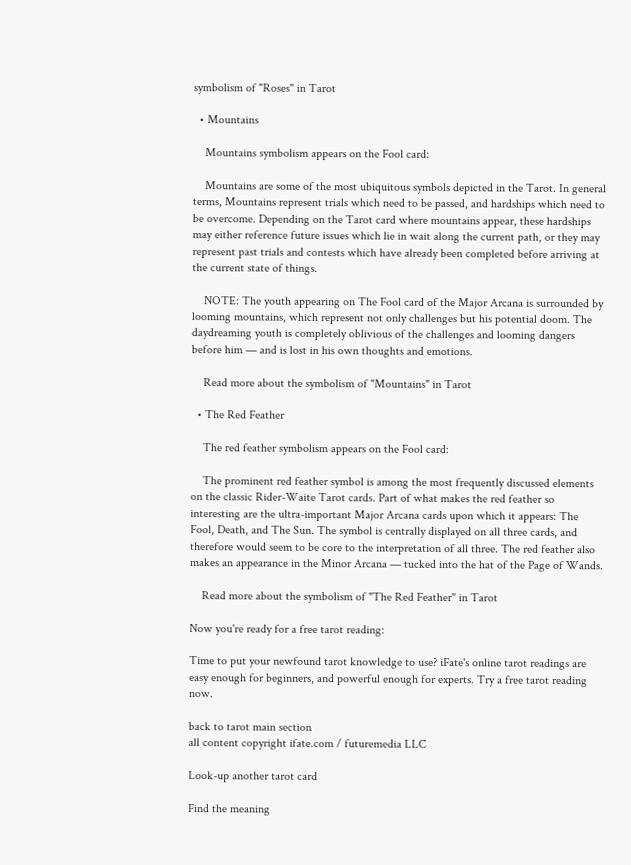symbolism of "Roses" in Tarot

  • Mountains

    Mountains symbolism appears on the Fool card:

    Mountains are some of the most ubiquitous symbols depicted in the Tarot. In general terms, Mountains represent trials which need to be passed, and hardships which need to be overcome. Depending on the Tarot card where mountains appear, these hardships may either reference future issues which lie in wait along the current path, or they may represent past trials and contests which have already been completed before arriving at the current state of things.

    NOTE: The youth appearing on The Fool card of the Major Arcana is surrounded by looming mountains, which represent not only challenges but his potential doom. The daydreaming youth is completely oblivious of the challenges and looming dangers before him — and is lost in his own thoughts and emotions.

    Read more about the symbolism of "Mountains" in Tarot

  • The Red Feather

    The red feather symbolism appears on the Fool card:

    The prominent red feather symbol is among the most frequently discussed elements on the classic Rider-Waite Tarot cards. Part of what makes the red feather so interesting are the ultra-important Major Arcana cards upon which it appears: The Fool, Death, and The Sun. The symbol is centrally displayed on all three cards, and therefore would seem to be core to the interpretation of all three. The red feather also makes an appearance in the Minor Arcana — tucked into the hat of the Page of Wands.

    Read more about the symbolism of "The Red Feather" in Tarot

Now you're ready for a free tarot reading:

Time to put your newfound tarot knowledge to use? iFate's online tarot readings are easy enough for beginners, and powerful enough for experts. Try a free tarot reading now.

back to tarot main section
all content copyright ifate.com / futuremedia LLC

Look-up another tarot card

Find the meaning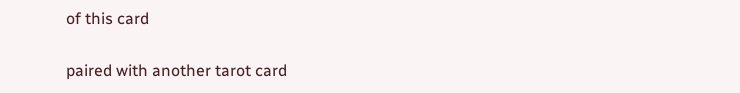of this card

paired with another tarot card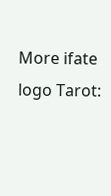More ifate logo Tarot: